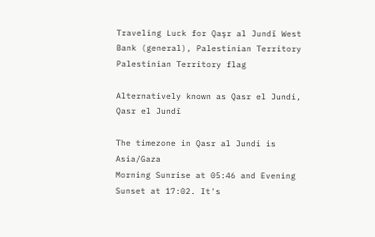Traveling Luck for Qaşr al Jundī West Bank (general), Palestinian Territory Palestinian Territory flag

Alternatively known as Qasr el Jundi, Qasr el Jundī

The timezone in Qasr al Jundi is Asia/Gaza
Morning Sunrise at 05:46 and Evening Sunset at 17:02. It's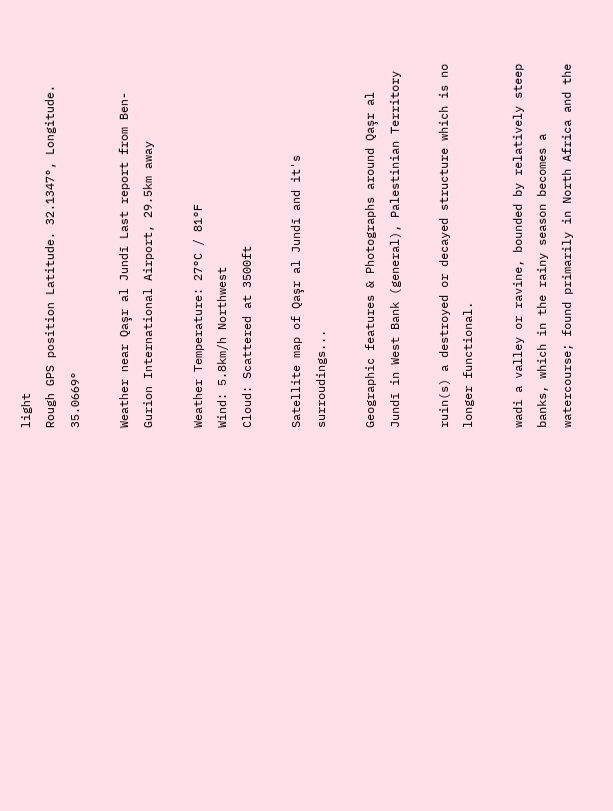light
Rough GPS position Latitude. 32.1347°, Longitude. 35.0669°

Weather near Qaşr al Jundī Last report from Ben-Gurion International Airport, 29.5km away

Weather Temperature: 27°C / 81°F
Wind: 5.8km/h Northwest
Cloud: Scattered at 3500ft

Satellite map of Qaşr al Jundī and it's surroudings...

Geographic features & Photographs around Qaşr al Jundī in West Bank (general), Palestinian Territory

ruin(s) a destroyed or decayed structure which is no longer functional.

wadi a valley or ravine, bounded by relatively steep banks, which in the rainy season becomes a watercourse; found primarily in North Africa and the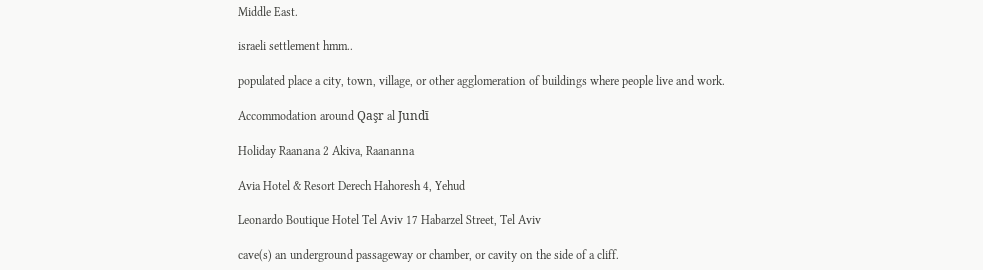Middle East.

israeli settlement hmm..

populated place a city, town, village, or other agglomeration of buildings where people live and work.

Accommodation around Qaşr al Jundī

Holiday Raanana 2 Akiva, Raananna

Avia Hotel & Resort Derech Hahoresh 4, Yehud

Leonardo Boutique Hotel Tel Aviv 17 Habarzel Street, Tel Aviv

cave(s) an underground passageway or chamber, or cavity on the side of a cliff.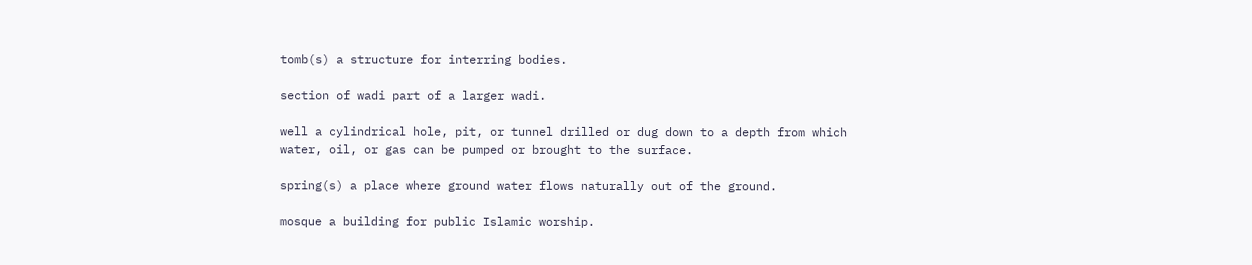tomb(s) a structure for interring bodies.

section of wadi part of a larger wadi.

well a cylindrical hole, pit, or tunnel drilled or dug down to a depth from which water, oil, or gas can be pumped or brought to the surface.

spring(s) a place where ground water flows naturally out of the ground.

mosque a building for public Islamic worship.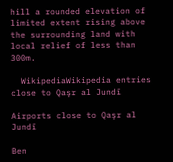hill a rounded elevation of limited extent rising above the surrounding land with local relief of less than 300m.

  WikipediaWikipedia entries close to Qaşr al Jundī

Airports close to Qaşr al Jundī

Ben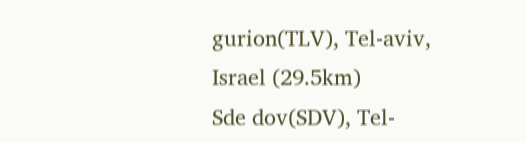gurion(TLV), Tel-aviv, Israel (29.5km)
Sde dov(SDV), Tel-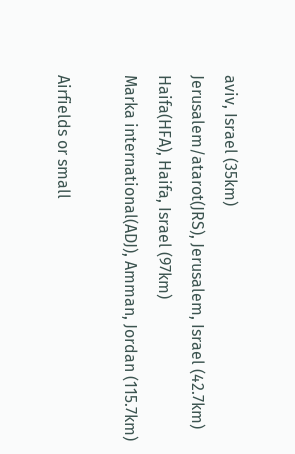aviv, Israel (35km)
Jerusalem/atarot(JRS), Jerusalem, Israel (42.7km)
Haifa(HFA), Haifa, Israel (97km)
Marka international(ADJ), Amman, Jordan (115.7km)

Airfields or small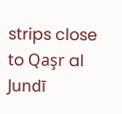strips close to Qaşr al Jundī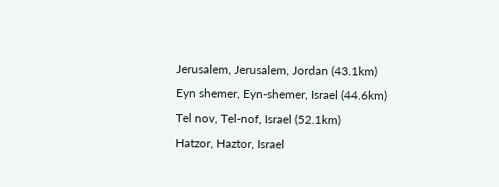Jerusalem, Jerusalem, Jordan (43.1km)
Eyn shemer, Eyn-shemer, Israel (44.6km)
Tel nov, Tel-nof, Israel (52.1km)
Hatzor, Haztor, Israel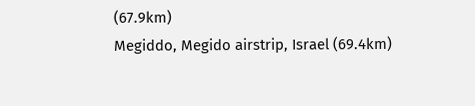(67.9km)
Megiddo, Megido airstrip, Israel (69.4km)